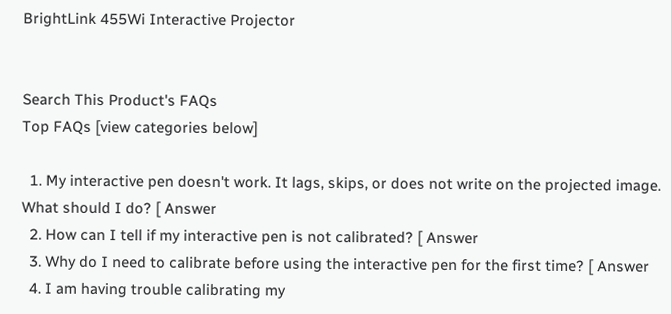BrightLink 455Wi Interactive Projector


Search This Product's FAQs
Top FAQs [view categories below]

  1. My interactive pen doesn't work. It lags, skips, or does not write on the projected image. What should I do? [ Answer
  2. How can I tell if my interactive pen is not calibrated? [ Answer
  3. Why do I need to calibrate before using the interactive pen for the first time? [ Answer
  4. I am having trouble calibrating my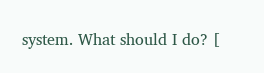system. What should I do? [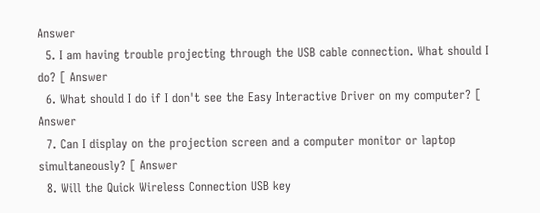Answer
  5. I am having trouble projecting through the USB cable connection. What should I do? [ Answer
  6. What should I do if I don't see the Easy Interactive Driver on my computer? [ Answer
  7. Can I display on the projection screen and a computer monitor or laptop simultaneously? [ Answer
  8. Will the Quick Wireless Connection USB key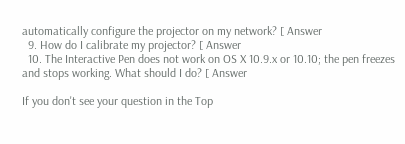automatically configure the projector on my network? [ Answer
  9. How do I calibrate my projector? [ Answer
  10. The Interactive Pen does not work on OS X 10.9.x or 10.10; the pen freezes and stops working. What should I do? [ Answer

If you don't see your question in the Top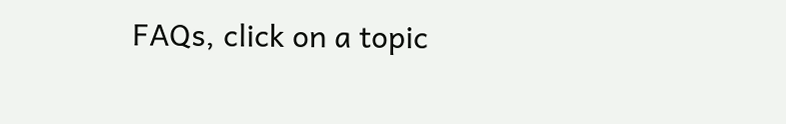FAQs, click on a topic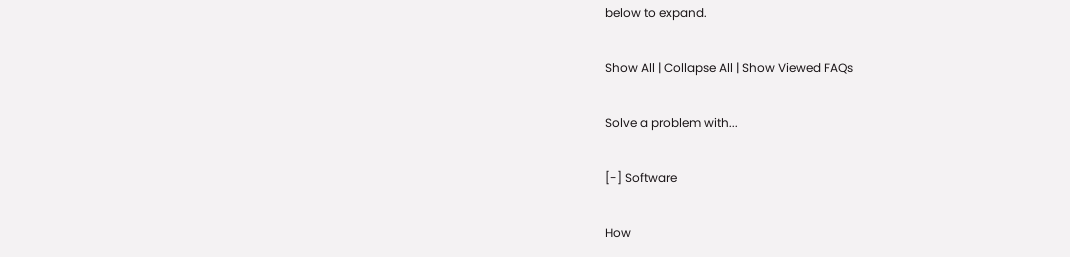below to expand.

Show All | Collapse All | Show Viewed FAQs

Solve a problem with...

[-] Software

How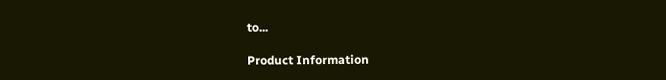to...

Product Information